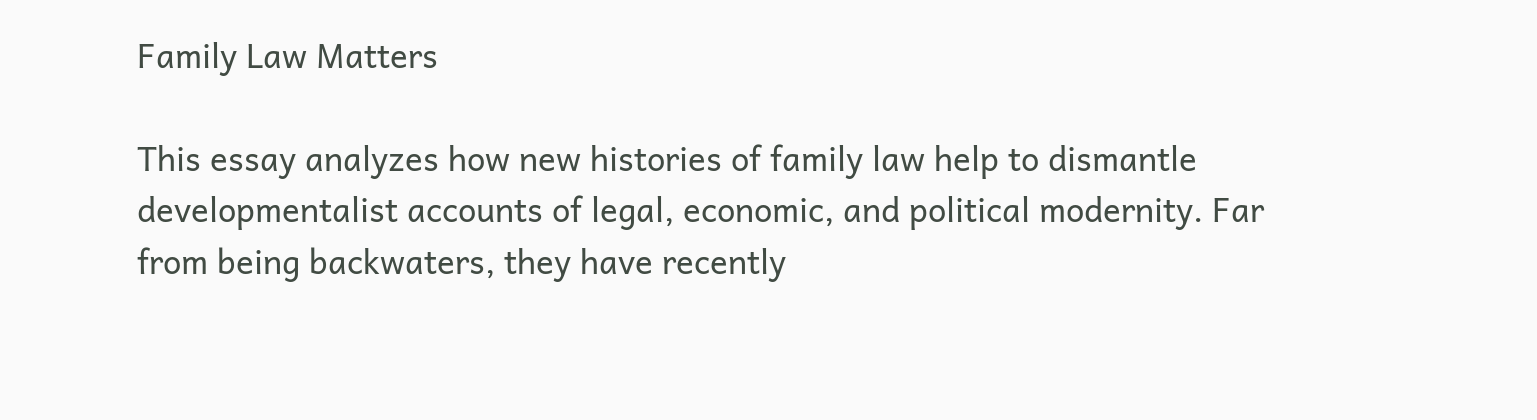Family Law Matters

This essay analyzes how new histories of family law help to dismantle developmentalist accounts of legal, economic, and political modernity. Far from being backwaters, they have recently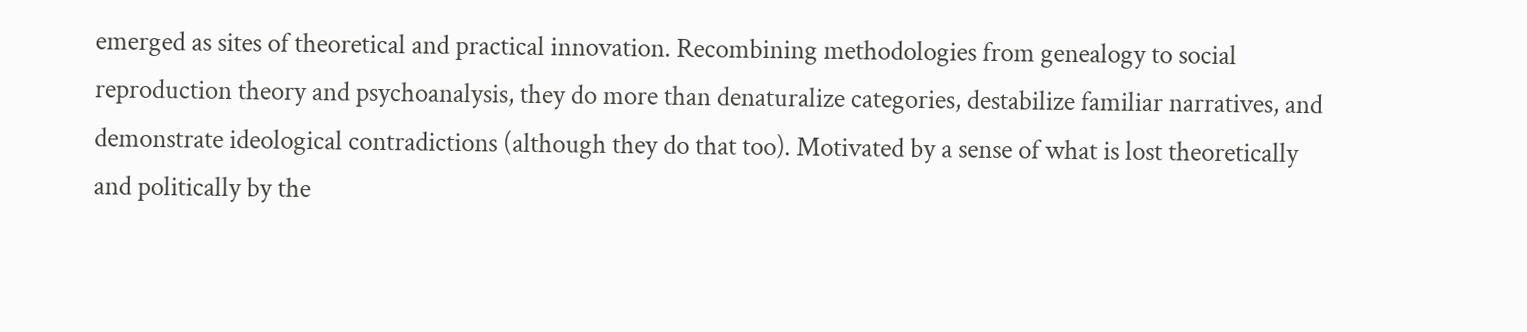emerged as sites of theoretical and practical innovation. Recombining methodologies from genealogy to social reproduction theory and psychoanalysis, they do more than denaturalize categories, destabilize familiar narratives, and demonstrate ideological contradictions (although they do that too). Motivated by a sense of what is lost theoretically and politically by the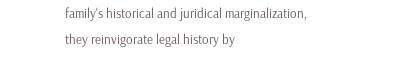family's historical and juridical marginalization, they reinvigorate legal history by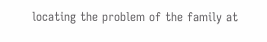locating the problem of the family at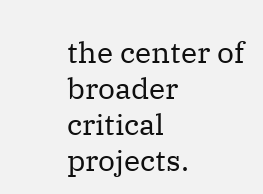the center of broader critical projects.